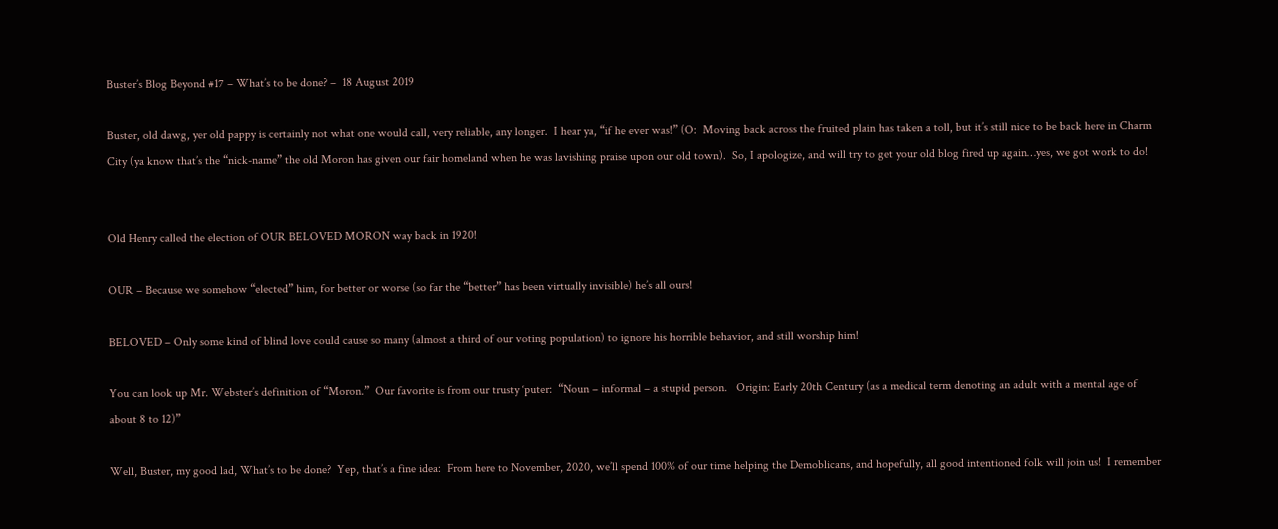Buster’s Blog Beyond #17 – What’s to be done? –  18 August 2019

Buster, old dawg, yer old pappy is certainly not what one would call, very reliable, any longer.  I hear ya, “if he ever was!” (O:  Moving back across the fruited plain has taken a toll, but it’s still nice to be back here in Charm City (ya know that’s the “nick-name” the old Moron has given our fair homeland when he was lavishing praise upon our old town).  So, I apologize, and will try to get your old blog fired up again…yes, we got work to do!


Old Henry called the election of OUR BELOVED MORON way back in 1920!

OUR – Because we somehow “elected” him, for better or worse (so far the “better” has been virtually invisible) he’s all ours!

BELOVED – Only some kind of blind love could cause so many (almost a third of our voting population) to ignore his horrible behavior, and still worship him!

You can look up Mr. Webster’s definition of “Moron.”  Our favorite is from our trusty ‘puter:  “Noun – informal – a stupid person.   Origin: Early 20th Century (as a medical term denoting an adult with a mental age of about 8 to 12)”

Well, Buster, my good lad, What’s to be done?  Yep, that’s a fine idea:  From here to November, 2020, we’ll spend 100% of our time helping the Demoblicans, and hopefully, all good intentioned folk will join us!  I remember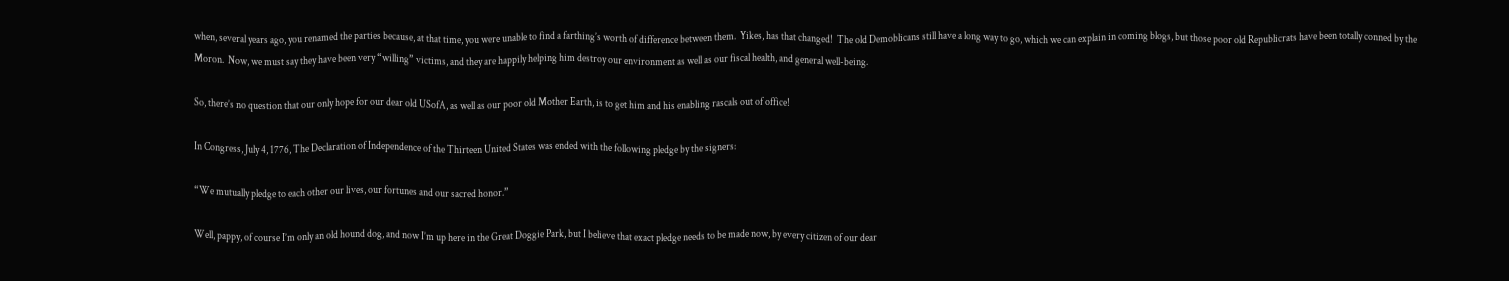when, several years ago, you renamed the parties because, at that time, you were unable to find a farthing’s worth of difference between them.  Yikes, has that changed!  The old Demoblicans still have a long way to go, which we can explain in coming blogs, but those poor old Republicrats have been totally conned by the Moron.  Now, we must say they have been very “willing” victims, and they are happily helping him destroy our environment as well as our fiscal health, and general well-being.

So, there’s no question that our only hope for our dear old USofA, as well as our poor old Mother Earth, is to get him and his enabling rascals out of office!

In Congress, July 4, 1776, The Declaration of Independence of the Thirteen United States was ended with the following pledge by the signers:

“We mutually pledge to each other our lives, our fortunes and our sacred honor.”

Well, pappy, of course I’m only an old hound dog, and now I’m up here in the Great Doggie Park, but I believe that exact pledge needs to be made now, by every citizen of our dear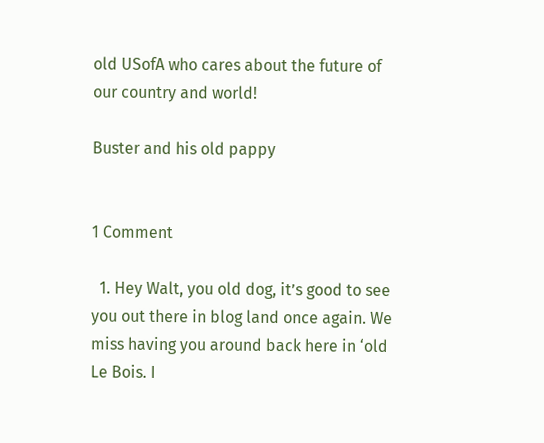old USofA who cares about the future of our country and world!

Buster and his old pappy


1 Comment

  1. Hey Walt, you old dog, it’s good to see you out there in blog land once again. We miss having you around back here in ‘old Le Bois. I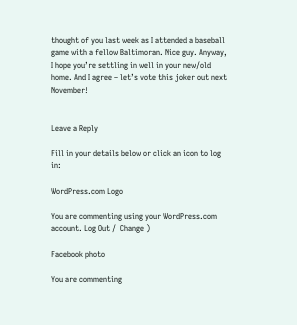thought of you last week as I attended a baseball game with a fellow Baltimoran. Nice guy. Anyway, I hope you’re settling in well in your new/old home. And I agree – let’s vote this joker out next November!


Leave a Reply

Fill in your details below or click an icon to log in:

WordPress.com Logo

You are commenting using your WordPress.com account. Log Out /  Change )

Facebook photo

You are commenting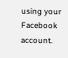using your Facebook account.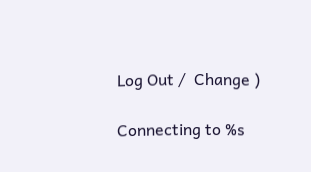Log Out /  Change )

Connecting to %s